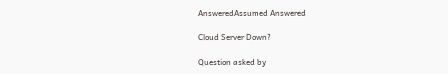AnsweredAssumed Answered

Cloud Server Down?

Question asked by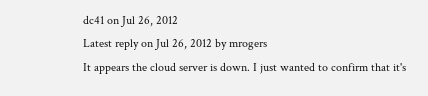dc41 on Jul 26, 2012
Latest reply on Jul 26, 2012 by mrogers
It appears the cloud server is down. I just wanted to confirm that it's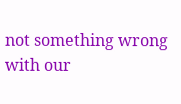not something wrong with our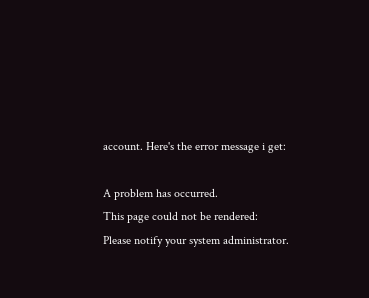account. Here's the error message i get:

A problem has occurred.
This page could not be rendered:
Please notify your system administrator.